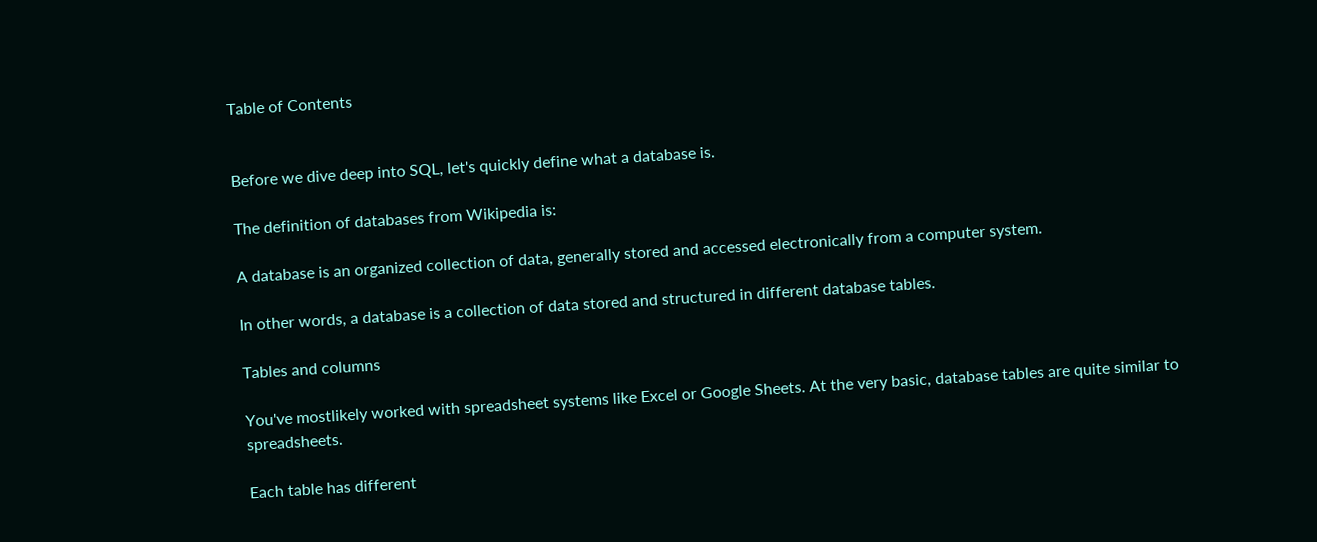Table of Contents


Before we dive deep into SQL, let's quickly define what a database is.

The definition of databases from Wikipedia is:

A database is an organized collection of data, generally stored and accessed electronically from a computer system.

In other words, a database is a collection of data stored and structured in different database tables.

Tables and columns

You've mostlikely worked with spreadsheet systems like Excel or Google Sheets. At the very basic, database tables are quite similar to spreadsheets.

Each table has different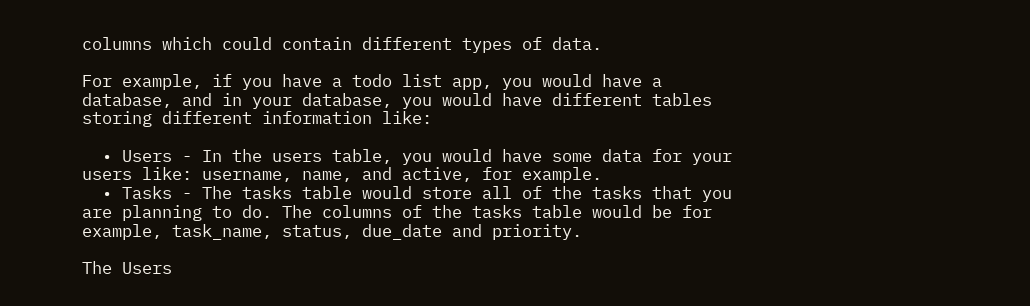columns which could contain different types of data.

For example, if you have a todo list app, you would have a database, and in your database, you would have different tables storing different information like:

  • Users - In the users table, you would have some data for your users like: username, name, and active, for example.
  • Tasks - The tasks table would store all of the tasks that you are planning to do. The columns of the tasks table would be for example, task_name, status, due_date and priority.

The Users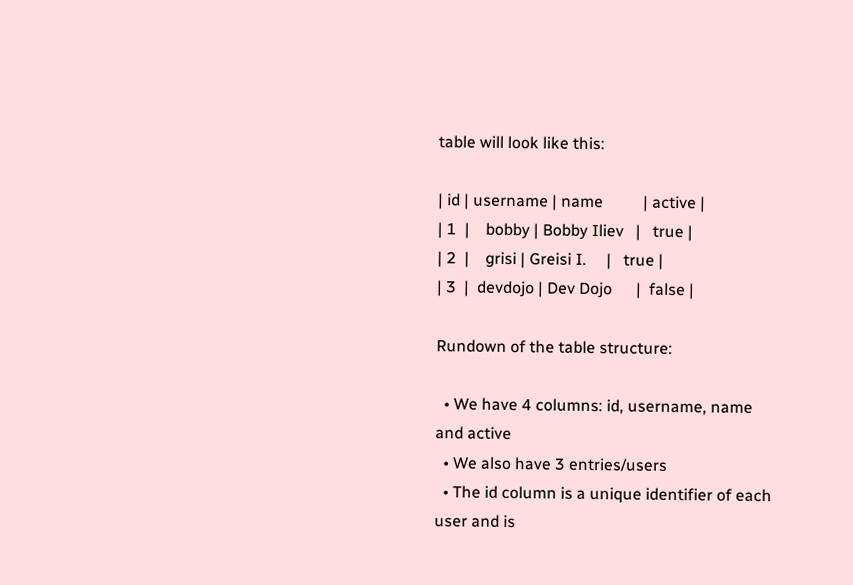table will look like this:

| id | username | name          | active |
| 1  |    bobby | Bobby Iliev   |   true |
| 2  |    grisi | Greisi I.     |   true |
| 3  |  devdojo | Dev Dojo      |  false |

Rundown of the table structure:

  • We have 4 columns: id, username, name and active
  • We also have 3 entries/users
  • The id column is a unique identifier of each user and is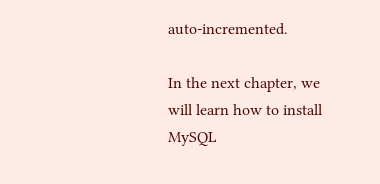auto-incremented.

In the next chapter, we will learn how to install MySQL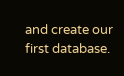and create our first database.